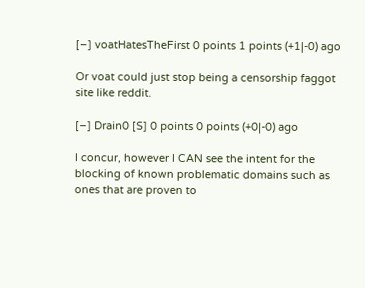[–] voatHatesTheFirst 0 points 1 points (+1|-0) ago

Or voat could just stop being a censorship faggot site like reddit.

[–] Drain0 [S] 0 points 0 points (+0|-0) ago

I concur, however I CAN see the intent for the blocking of known problematic domains such as ones that are proven to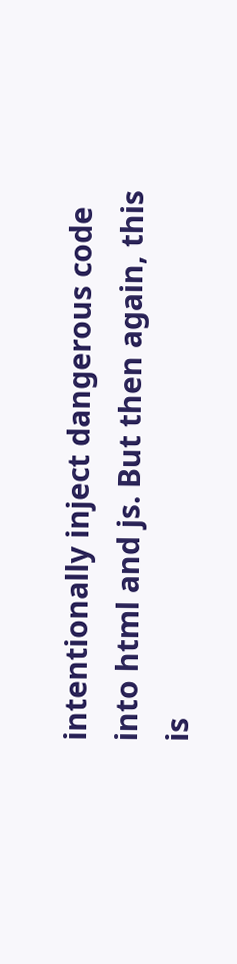intentionally inject dangerous code into html and js. But then again, this is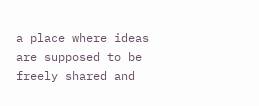a place where ideas are supposed to be freely shared and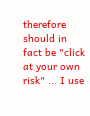therefore should in fact be "click at your own risk" ... I use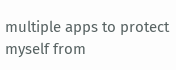multiple apps to protect myself from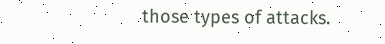those types of attacks.